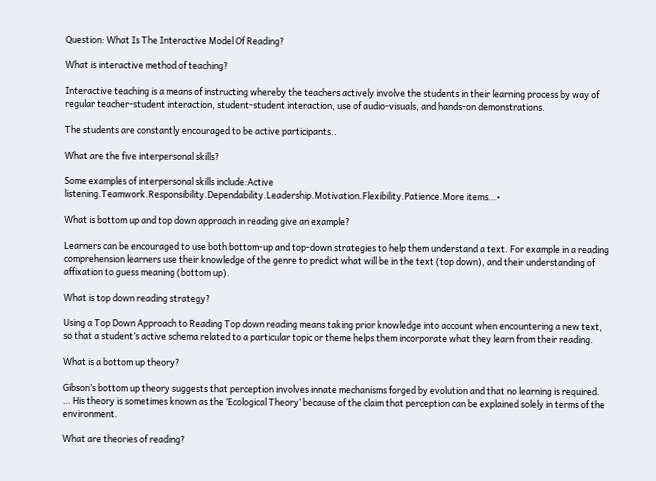Question: What Is The Interactive Model Of Reading?

What is interactive method of teaching?

Interactive teaching is a means of instructing whereby the teachers actively involve the students in their learning process by way of regular teacher-student interaction, student-student interaction, use of audio-visuals, and hands-on demonstrations.

The students are constantly encouraged to be active participants..

What are the five interpersonal skills?

Some examples of interpersonal skills include:Active listening.Teamwork.Responsibility.Dependability.Leadership.Motivation.Flexibility.Patience.More items…•

What is bottom up and top down approach in reading give an example?

Learners can be encouraged to use both bottom-up and top-down strategies to help them understand a text. For example in a reading comprehension learners use their knowledge of the genre to predict what will be in the text (top down), and their understanding of affixation to guess meaning (bottom up).

What is top down reading strategy?

Using a Top Down Approach to Reading Top down reading means taking prior knowledge into account when encountering a new text, so that a student’s active schema related to a particular topic or theme helps them incorporate what they learn from their reading.

What is a bottom up theory?

Gibson’s bottom up theory suggests that perception involves innate mechanisms forged by evolution and that no learning is required. … His theory is sometimes known as the ‘Ecological Theory’ because of the claim that perception can be explained solely in terms of the environment.

What are theories of reading?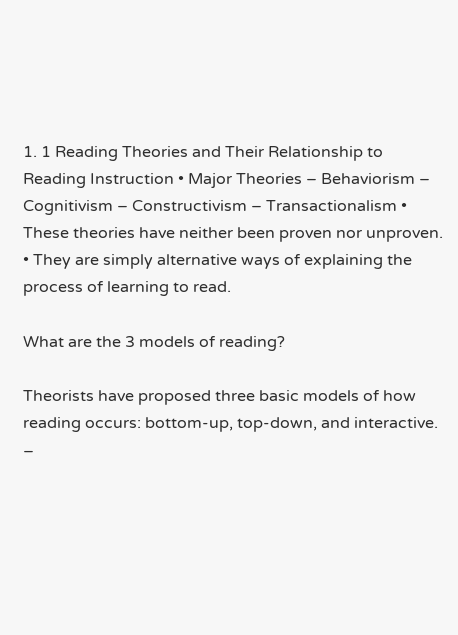1. 1 Reading Theories and Their Relationship to Reading Instruction • Major Theories – Behaviorism – Cognitivism – Constructivism – Transactionalism • These theories have neither been proven nor unproven. • They are simply alternative ways of explaining the process of learning to read.

What are the 3 models of reading?

Theorists have proposed three basic models of how reading occurs: bottom-up, top-down, and interactive. –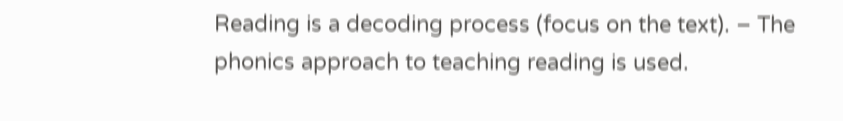Reading is a decoding process (focus on the text). – The phonics approach to teaching reading is used.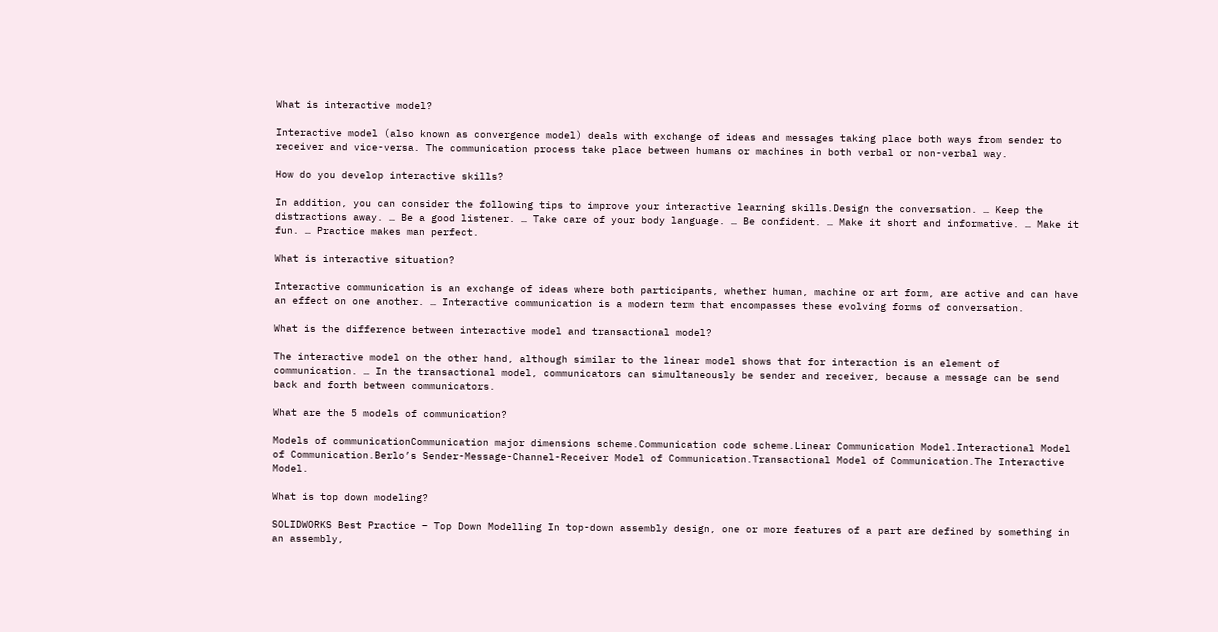What is interactive model?

Interactive model (also known as convergence model) deals with exchange of ideas and messages taking place both ways from sender to receiver and vice-versa. The communication process take place between humans or machines in both verbal or non-verbal way.

How do you develop interactive skills?

In addition, you can consider the following tips to improve your interactive learning skills.Design the conversation. … Keep the distractions away. … Be a good listener. … Take care of your body language. … Be confident. … Make it short and informative. … Make it fun. … Practice makes man perfect.

What is interactive situation?

Interactive communication is an exchange of ideas where both participants, whether human, machine or art form, are active and can have an effect on one another. … Interactive communication is a modern term that encompasses these evolving forms of conversation.

What is the difference between interactive model and transactional model?

The interactive model on the other hand, although similar to the linear model shows that for interaction is an element of communication. … In the transactional model, communicators can simultaneously be sender and receiver, because a message can be send back and forth between communicators.

What are the 5 models of communication?

Models of communicationCommunication major dimensions scheme.Communication code scheme.Linear Communication Model.Interactional Model of Communication.Berlo’s Sender-Message-Channel-Receiver Model of Communication.Transactional Model of Communication.The Interactive Model.

What is top down modeling?

SOLIDWORKS Best Practice – Top Down Modelling In top-down assembly design, one or more features of a part are defined by something in an assembly,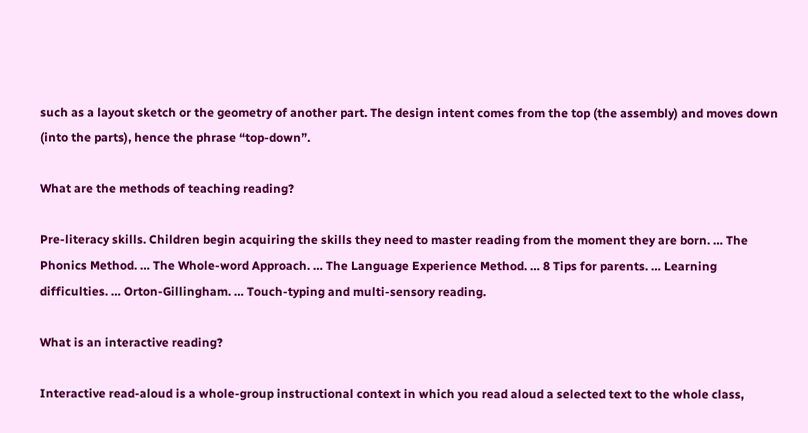such as a layout sketch or the geometry of another part. The design intent comes from the top (the assembly) and moves down (into the parts), hence the phrase “top-down”.

What are the methods of teaching reading?

Pre-literacy skills. Children begin acquiring the skills they need to master reading from the moment they are born. … The Phonics Method. … The Whole-word Approach. … The Language Experience Method. … 8 Tips for parents. … Learning difficulties. … Orton-Gillingham. … Touch-typing and multi-sensory reading.

What is an interactive reading?

Interactive read-aloud is a whole-group instructional context in which you read aloud a selected text to the whole class,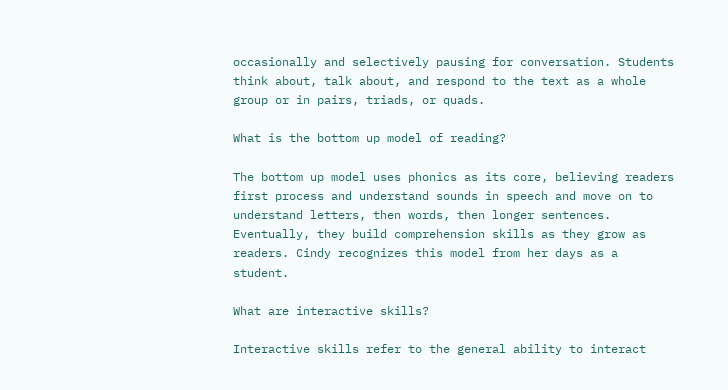occasionally and selectively pausing for conversation. Students think about, talk about, and respond to the text as a whole group or in pairs, triads, or quads.

What is the bottom up model of reading?

The bottom up model uses phonics as its core, believing readers first process and understand sounds in speech and move on to understand letters, then words, then longer sentences. Eventually, they build comprehension skills as they grow as readers. Cindy recognizes this model from her days as a student.

What are interactive skills?

Interactive skills refer to the general ability to interact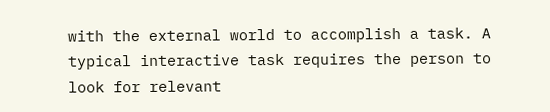with the external world to accomplish a task. A typical interactive task requires the person to look for relevant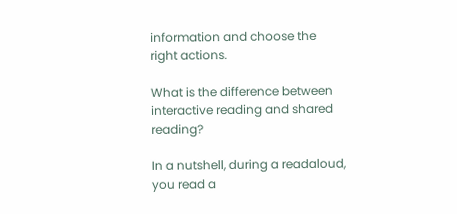information and choose the right actions.

What is the difference between interactive reading and shared reading?

In a nutshell, during a readaloud, you read a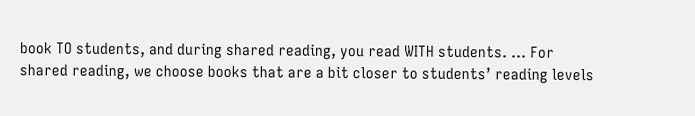book TO students, and during shared reading, you read WITH students. … For shared reading, we choose books that are a bit closer to students’ reading levels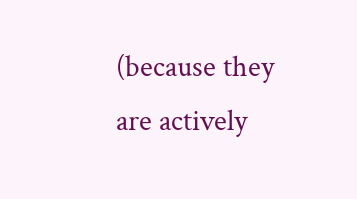(because they are actively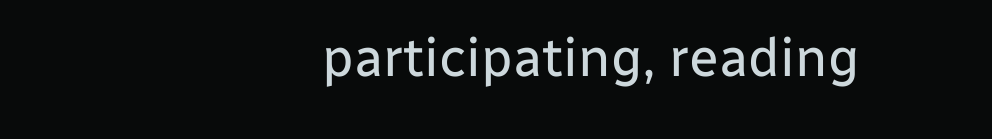participating, reading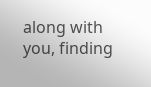along with you, finding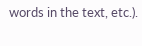words in the text, etc.).